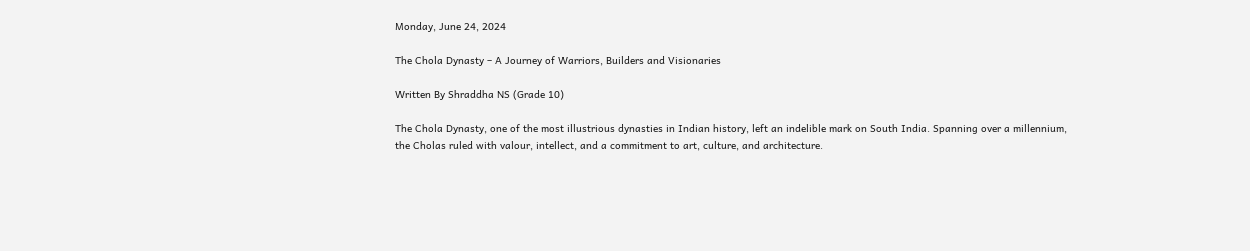Monday, June 24, 2024

The Chola Dynasty – A Journey of Warriors, Builders and Visionaries

Written By Shraddha NS (Grade 10)

The Chola Dynasty, one of the most illustrious dynasties in Indian history, left an indelible mark on South India. Spanning over a millennium, the Cholas ruled with valour, intellect, and a commitment to art, culture, and architecture.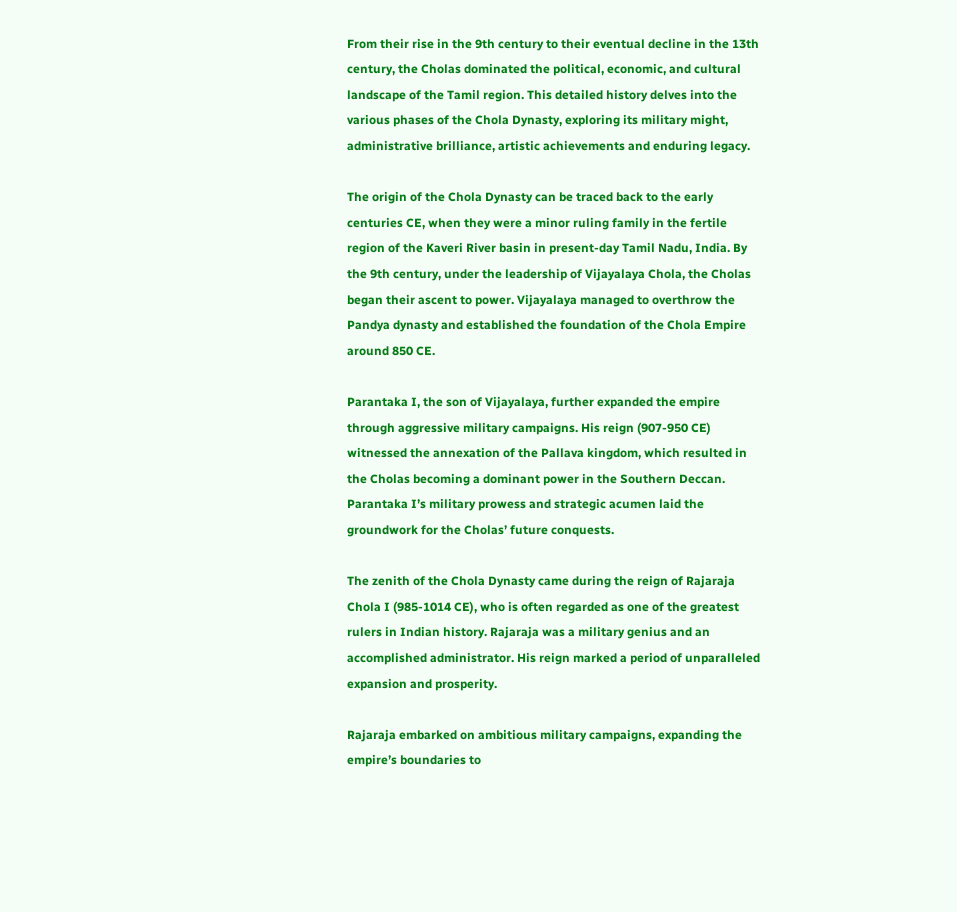From their rise in the 9th century to their eventual decline in the 13th century, the Cholas dominated the political, economic, and cultural landscape of the Tamil region. This detailed history delves into the various phases of the Chola Dynasty, exploring its military might, administrative brilliance, artistic achievements and enduring legacy.

The origin of the Chola Dynasty can be traced back to the early centuries CE, when they were a minor ruling family in the fertile region of the Kaveri River basin in present-day Tamil Nadu, India. By the 9th century, under the leadership of Vijayalaya Chola, the Cholas began their ascent to power. Vijayalaya managed to overthrow the Pandya dynasty and established the foundation of the Chola Empire around 850 CE.

Parantaka I, the son of Vijayalaya, further expanded the empire through aggressive military campaigns. His reign (907-950 CE) witnessed the annexation of the Pallava kingdom, which resulted in the Cholas becoming a dominant power in the Southern Deccan. Parantaka I’s military prowess and strategic acumen laid the groundwork for the Cholas’ future conquests.

The zenith of the Chola Dynasty came during the reign of Rajaraja Chola I (985-1014 CE), who is often regarded as one of the greatest rulers in Indian history. Rajaraja was a military genius and an accomplished administrator. His reign marked a period of unparalleled expansion and prosperity.

Rajaraja embarked on ambitious military campaigns, expanding the empire’s boundaries to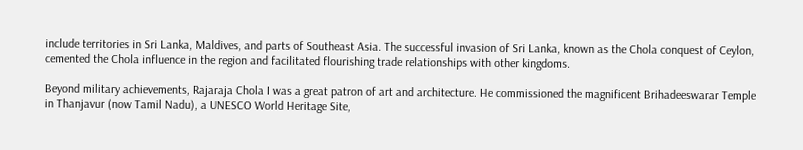include territories in Sri Lanka, Maldives, and parts of Southeast Asia. The successful invasion of Sri Lanka, known as the Chola conquest of Ceylon, cemented the Chola influence in the region and facilitated flourishing trade relationships with other kingdoms.

Beyond military achievements, Rajaraja Chola I was a great patron of art and architecture. He commissioned the magnificent Brihadeeswarar Temple in Thanjavur (now Tamil Nadu), a UNESCO World Heritage Site,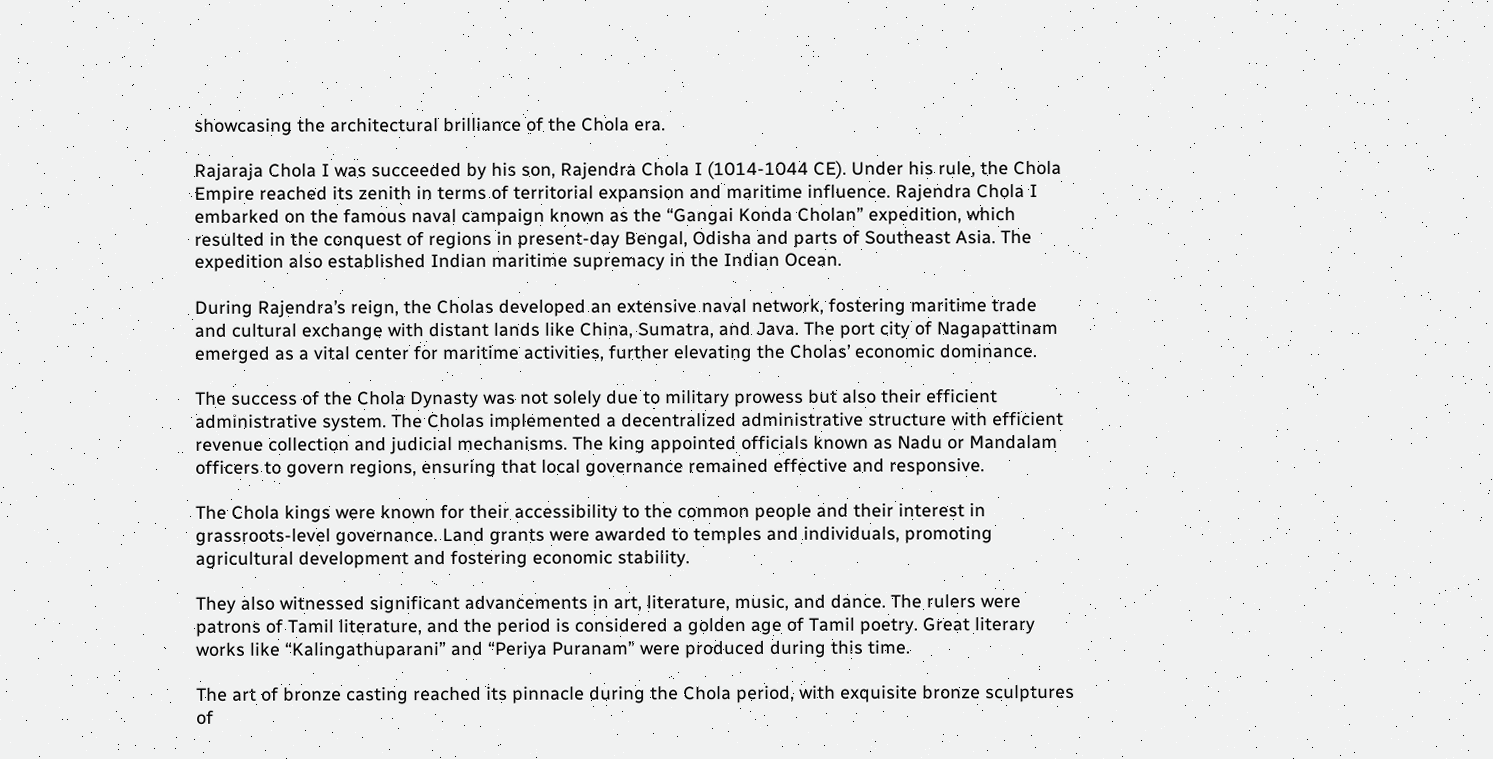showcasing the architectural brilliance of the Chola era.

Rajaraja Chola I was succeeded by his son, Rajendra Chola I (1014-1044 CE). Under his rule, the Chola Empire reached its zenith in terms of territorial expansion and maritime influence. Rajendra Chola I embarked on the famous naval campaign known as the “Gangai Konda Cholan” expedition, which resulted in the conquest of regions in present-day Bengal, Odisha and parts of Southeast Asia. The expedition also established Indian maritime supremacy in the Indian Ocean.

During Rajendra’s reign, the Cholas developed an extensive naval network, fostering maritime trade and cultural exchange with distant lands like China, Sumatra, and Java. The port city of Nagapattinam emerged as a vital center for maritime activities, further elevating the Cholas’ economic dominance.

The success of the Chola Dynasty was not solely due to military prowess but also their efficient administrative system. The Cholas implemented a decentralized administrative structure with efficient revenue collection and judicial mechanisms. The king appointed officials known as Nadu or Mandalam officers to govern regions, ensuring that local governance remained effective and responsive.

The Chola kings were known for their accessibility to the common people and their interest in grassroots-level governance. Land grants were awarded to temples and individuals, promoting agricultural development and fostering economic stability.

They also witnessed significant advancements in art, literature, music, and dance. The rulers were patrons of Tamil literature, and the period is considered a golden age of Tamil poetry. Great literary works like “Kalingathuparani” and “Periya Puranam” were produced during this time.

The art of bronze casting reached its pinnacle during the Chola period, with exquisite bronze sculptures of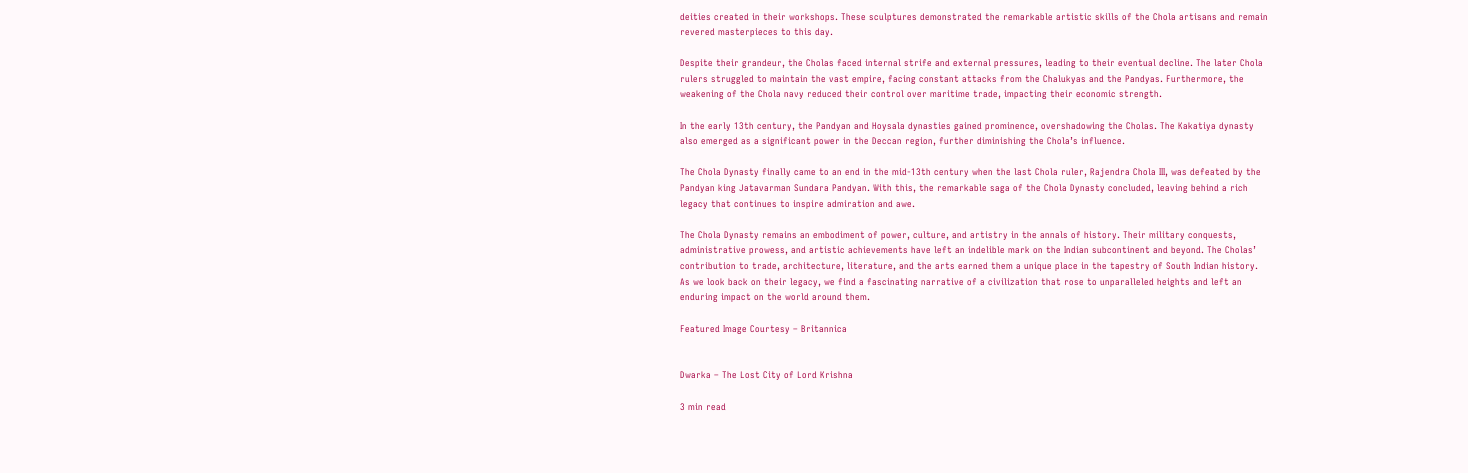deities created in their workshops. These sculptures demonstrated the remarkable artistic skills of the Chola artisans and remain revered masterpieces to this day.

Despite their grandeur, the Cholas faced internal strife and external pressures, leading to their eventual decline. The later Chola rulers struggled to maintain the vast empire, facing constant attacks from the Chalukyas and the Pandyas. Furthermore, the weakening of the Chola navy reduced their control over maritime trade, impacting their economic strength.

In the early 13th century, the Pandyan and Hoysala dynasties gained prominence, overshadowing the Cholas. The Kakatiya dynasty also emerged as a significant power in the Deccan region, further diminishing the Chola’s influence.

The Chola Dynasty finally came to an end in the mid-13th century when the last Chola ruler, Rajendra Chola III, was defeated by the Pandyan king Jatavarman Sundara Pandyan. With this, the remarkable saga of the Chola Dynasty concluded, leaving behind a rich legacy that continues to inspire admiration and awe.

The Chola Dynasty remains an embodiment of power, culture, and artistry in the annals of history. Their military conquests, administrative prowess, and artistic achievements have left an indelible mark on the Indian subcontinent and beyond. The Cholas’ contribution to trade, architecture, literature, and the arts earned them a unique place in the tapestry of South Indian history. As we look back on their legacy, we find a fascinating narrative of a civilization that rose to unparalleled heights and left an enduring impact on the world around them.

Featured Image Courtesy – Britannica


Dwarka – The Lost City of Lord Krishna

3 min read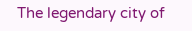The legendary city of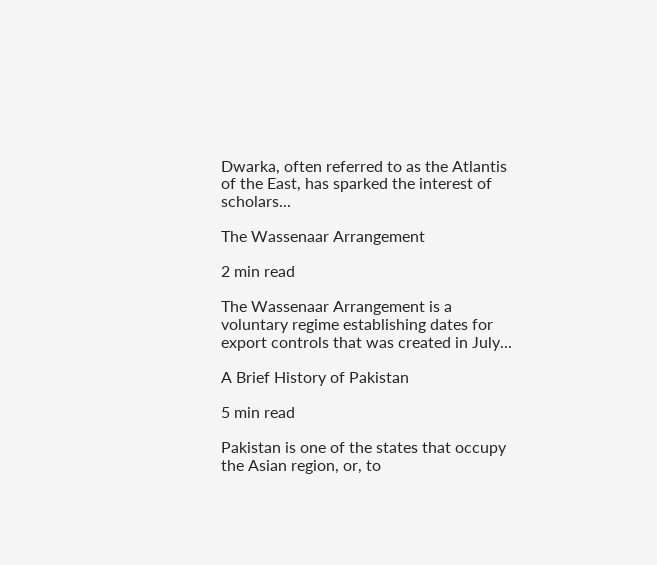Dwarka, often referred to as the Atlantis of the East, has sparked the interest of scholars...

The Wassenaar Arrangement

2 min read

The Wassenaar Arrangement is a voluntary regime establishing dates for export controls that was created in July...

A Brief History of Pakistan

5 min read

Pakistan is one of the states that occupy the Asian region, or, to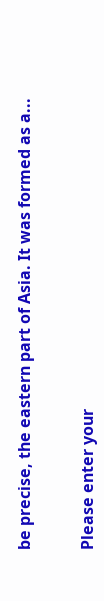be precise, the eastern part of Asia. It was formed as a...


Please enter your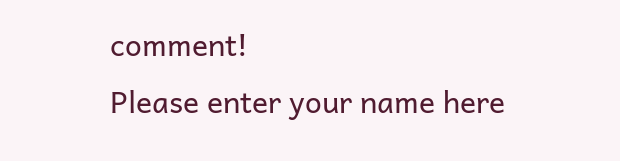comment!
Please enter your name here